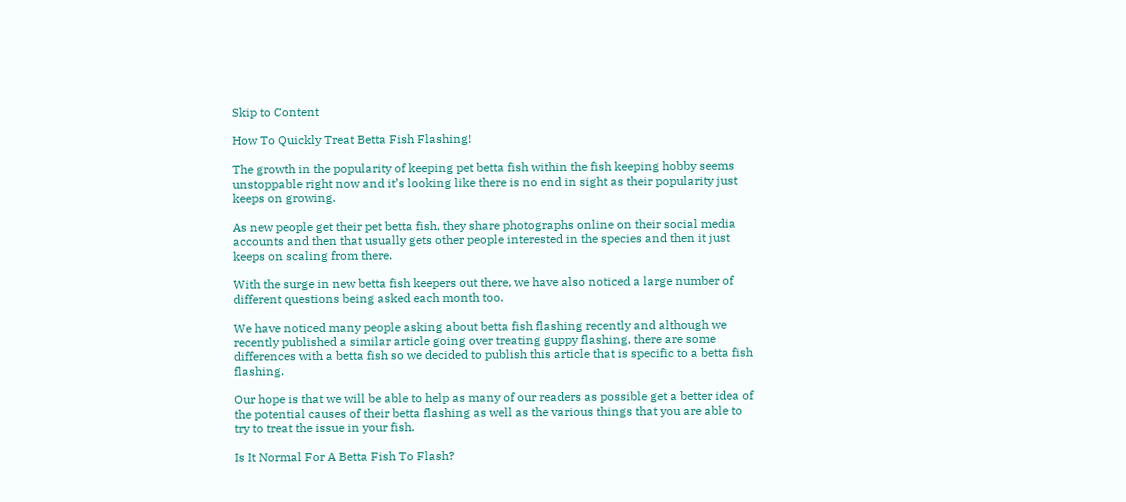Skip to Content

How To Quickly Treat Betta Fish Flashing!

The growth in the popularity of keeping pet betta fish within the fish keeping hobby seems unstoppable right now and it’s looking like there is no end in sight as their popularity just keeps on growing.

As new people get their pet betta fish, they share photographs online on their social media accounts and then that usually gets other people interested in the species and then it just keeps on scaling from there.

With the surge in new betta fish keepers out there, we have also noticed a large number of different questions being asked each month too.

We have noticed many people asking about betta fish flashing recently and although we recently published a similar article going over treating guppy flashing, there are some differences with a betta fish so we decided to publish this article that is specific to a betta fish flashing.

Our hope is that we will be able to help as many of our readers as possible get a better idea of the potential causes of their betta flashing as well as the various things that you are able to try to treat the issue in your fish.

Is It Normal For A Betta Fish To Flash?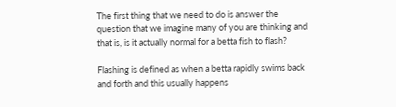The first thing that we need to do is answer the question that we imagine many of you are thinking and that is, is it actually normal for a betta fish to flash?

Flashing is defined as when a betta rapidly swims back and forth and this usually happens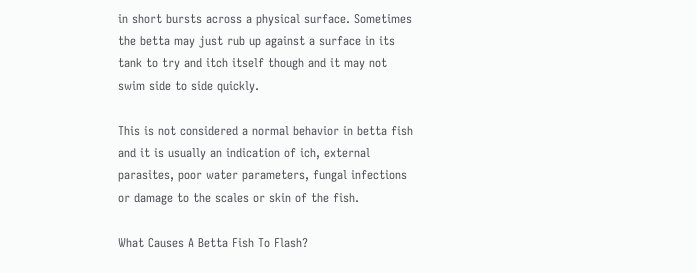in short bursts across a physical surface. Sometimes the betta may just rub up against a surface in its tank to try and itch itself though and it may not swim side to side quickly.

This is not considered a normal behavior in betta fish and it is usually an indication of ich, external parasites, poor water parameters, fungal infections or damage to the scales or skin of the fish.

What Causes A Betta Fish To Flash?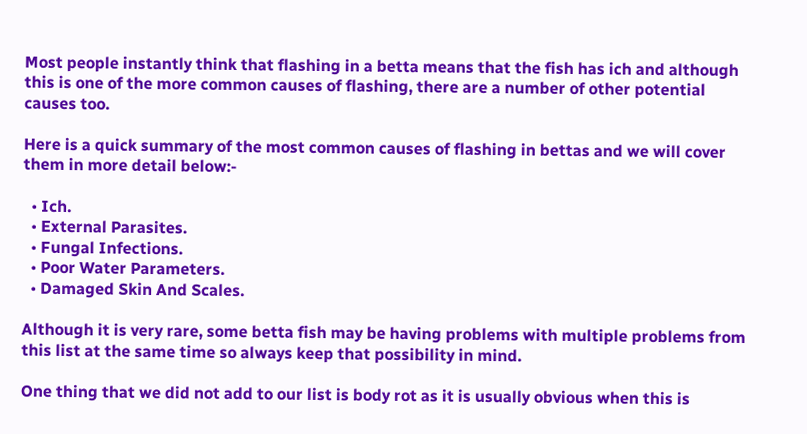Most people instantly think that flashing in a betta means that the fish has ich and although this is one of the more common causes of flashing, there are a number of other potential causes too.

Here is a quick summary of the most common causes of flashing in bettas and we will cover them in more detail below:-

  • Ich.
  • External Parasites.
  • Fungal Infections.
  • Poor Water Parameters.
  • Damaged Skin And Scales.

Although it is very rare, some betta fish may be having problems with multiple problems from this list at the same time so always keep that possibility in mind.

One thing that we did not add to our list is body rot as it is usually obvious when this is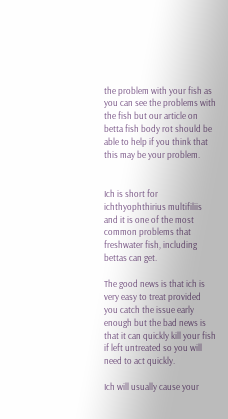the problem with your fish as you can see the problems with the fish but our article on betta fish body rot should be able to help if you think that this may be your problem.


Ich is short for ichthyophthirius multifiliis and it is one of the most common problems that freshwater fish, including bettas can get.

The good news is that ich is very easy to treat provided you catch the issue early enough but the bad news is that it can quickly kill your fish if left untreated so you will need to act quickly.

Ich will usually cause your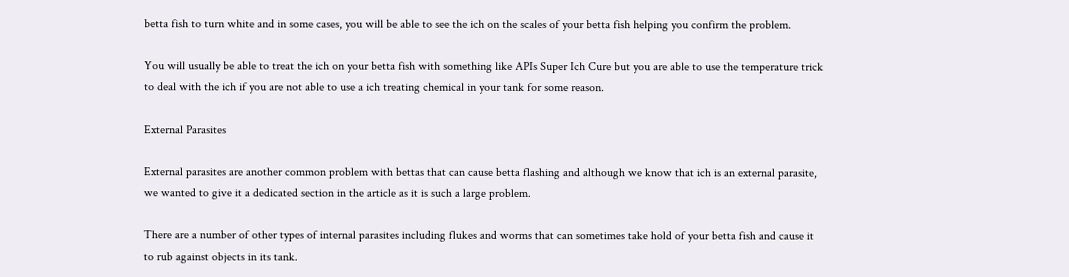betta fish to turn white and in some cases, you will be able to see the ich on the scales of your betta fish helping you confirm the problem.

You will usually be able to treat the ich on your betta fish with something like APIs Super Ich Cure but you are able to use the temperature trick to deal with the ich if you are not able to use a ich treating chemical in your tank for some reason.

External Parasites

External parasites are another common problem with bettas that can cause betta flashing and although we know that ich is an external parasite, we wanted to give it a dedicated section in the article as it is such a large problem.

There are a number of other types of internal parasites including flukes and worms that can sometimes take hold of your betta fish and cause it to rub against objects in its tank.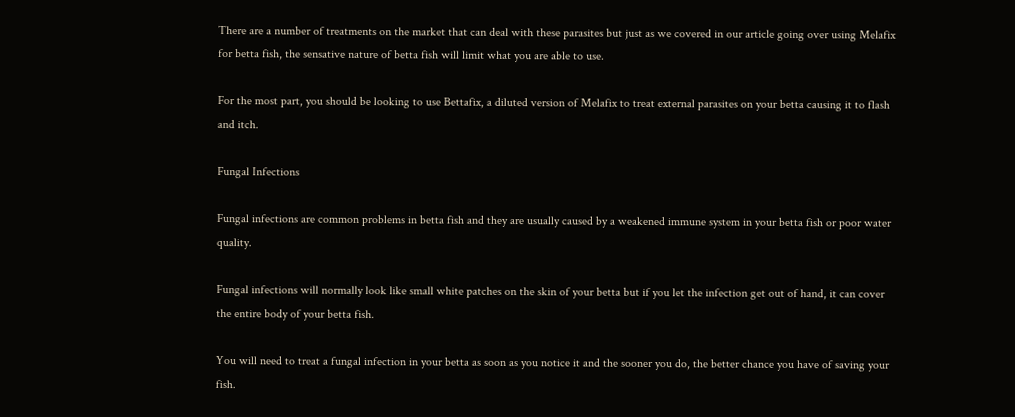There are a number of treatments on the market that can deal with these parasites but just as we covered in our article going over using Melafix for betta fish, the sensative nature of betta fish will limit what you are able to use.

For the most part, you should be looking to use Bettafix, a diluted version of Melafix to treat external parasites on your betta causing it to flash and itch.

Fungal Infections

Fungal infections are common problems in betta fish and they are usually caused by a weakened immune system in your betta fish or poor water quality.

Fungal infections will normally look like small white patches on the skin of your betta but if you let the infection get out of hand, it can cover the entire body of your betta fish.

You will need to treat a fungal infection in your betta as soon as you notice it and the sooner you do, the better chance you have of saving your fish.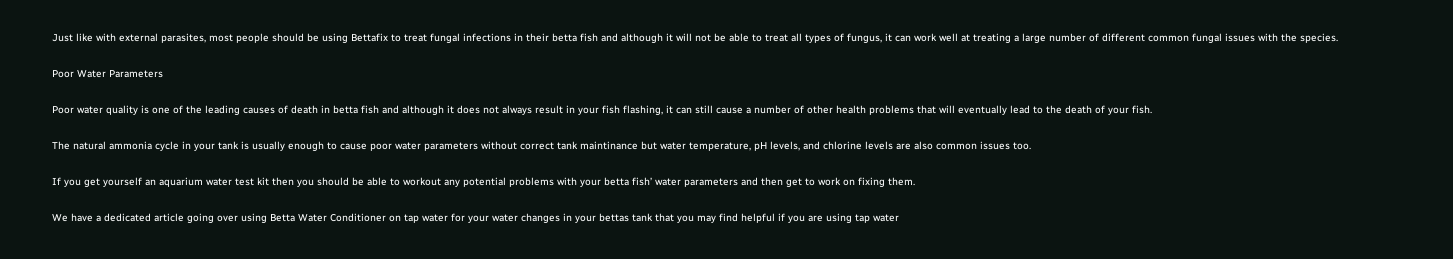Just like with external parasites, most people should be using Bettafix to treat fungal infections in their betta fish and although it will not be able to treat all types of fungus, it can work well at treating a large number of different common fungal issues with the species.

Poor Water Parameters

Poor water quality is one of the leading causes of death in betta fish and although it does not always result in your fish flashing, it can still cause a number of other health problems that will eventually lead to the death of your fish.

The natural ammonia cycle in your tank is usually enough to cause poor water parameters without correct tank maintinance but water temperature, pH levels, and chlorine levels are also common issues too.

If you get yourself an aquarium water test kit then you should be able to workout any potential problems with your betta fish’ water parameters and then get to work on fixing them.

We have a dedicated article going over using Betta Water Conditioner on tap water for your water changes in your bettas tank that you may find helpful if you are using tap water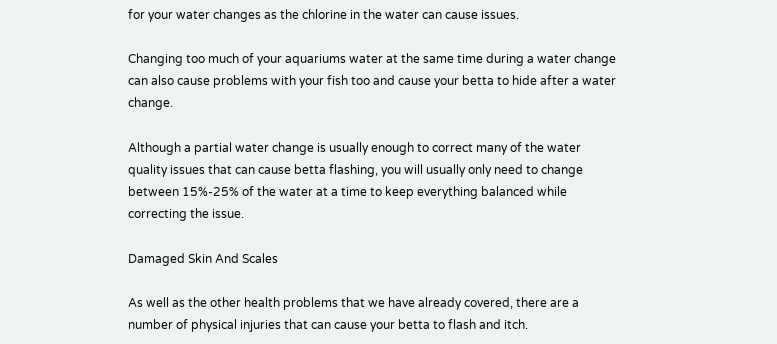for your water changes as the chlorine in the water can cause issues.

Changing too much of your aquariums water at the same time during a water change can also cause problems with your fish too and cause your betta to hide after a water change.

Although a partial water change is usually enough to correct many of the water quality issues that can cause betta flashing, you will usually only need to change between 15%-25% of the water at a time to keep everything balanced while correcting the issue.

Damaged Skin And Scales

As well as the other health problems that we have already covered, there are a number of physical injuries that can cause your betta to flash and itch.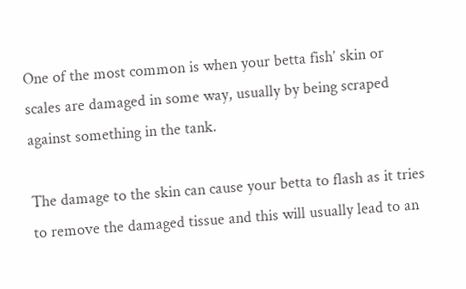One of the most common is when your betta fish’ skin or scales are damaged in some way, usually by being scraped against something in the tank.

The damage to the skin can cause your betta to flash as it tries to remove the damaged tissue and this will usually lead to an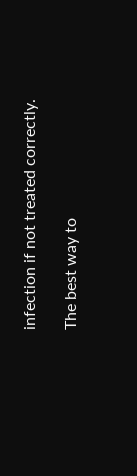infection if not treated correctly.

The best way to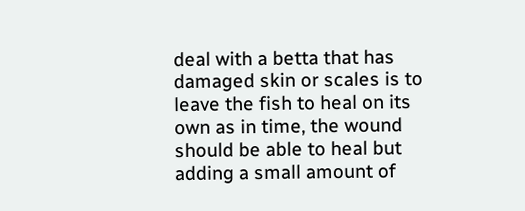deal with a betta that has damaged skin or scales is to leave the fish to heal on its own as in time, the wound should be able to heal but adding a small amount of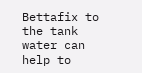Bettafix to the tank water can help to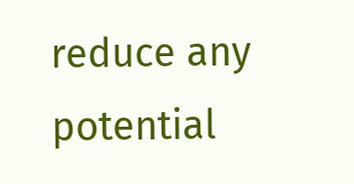reduce any potential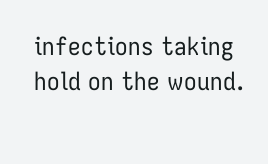infections taking hold on the wound.